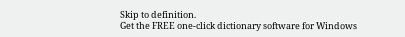Skip to definition.
Get the FREE one-click dictionary software for Windows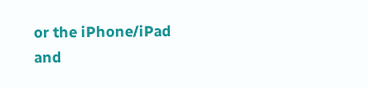or the iPhone/iPad and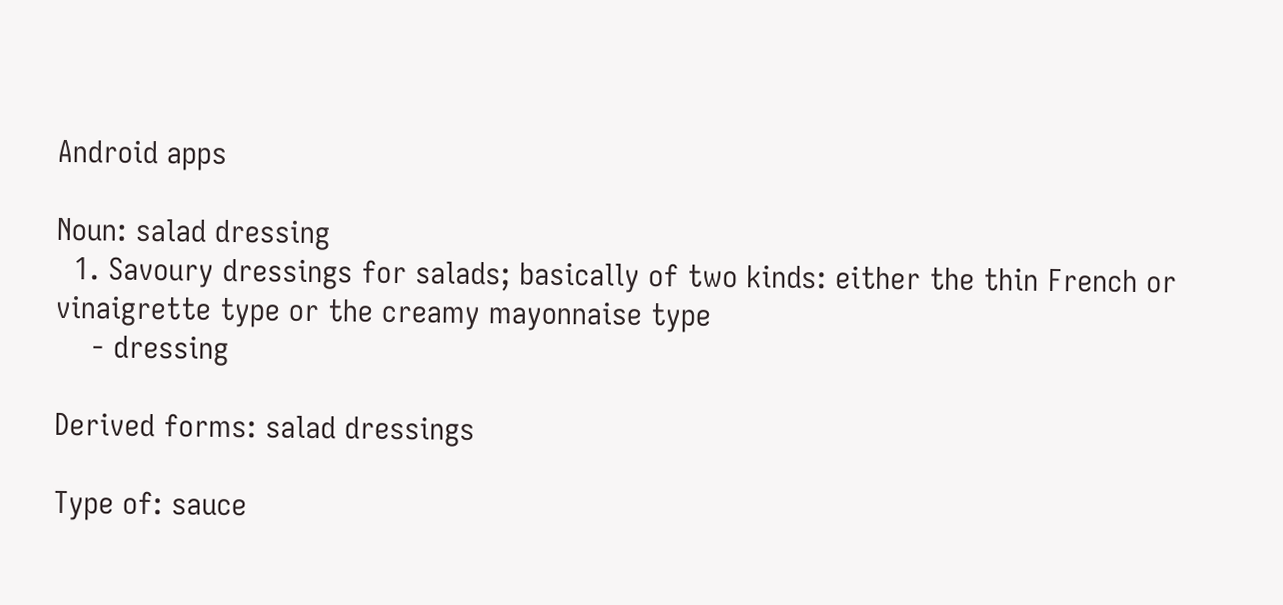Android apps

Noun: salad dressing
  1. Savoury dressings for salads; basically of two kinds: either the thin French or vinaigrette type or the creamy mayonnaise type
    - dressing

Derived forms: salad dressings

Type of: sauce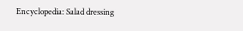Encyclopedia: Salad dressing